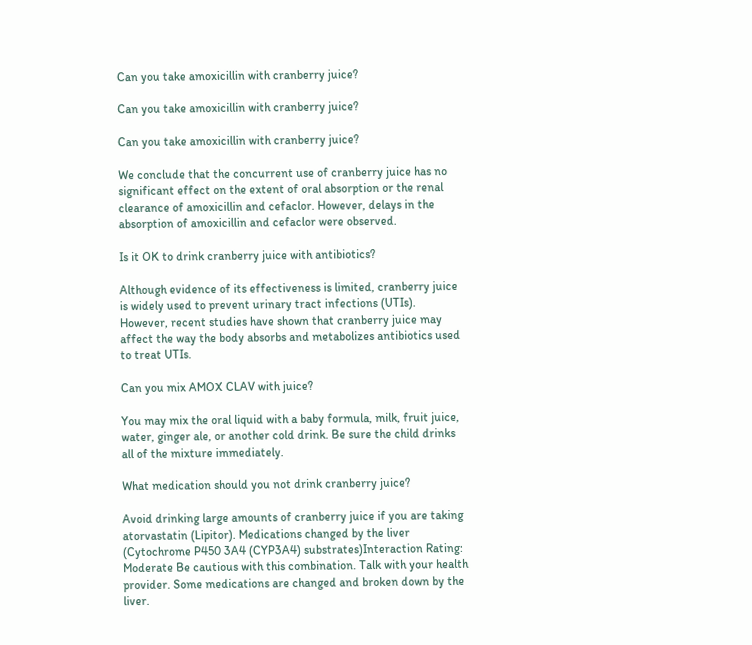Can you take amoxicillin with cranberry juice?

Can you take amoxicillin with cranberry juice?

Can you take amoxicillin with cranberry juice?

We conclude that the concurrent use of cranberry juice has no significant effect on the extent of oral absorption or the renal clearance of amoxicillin and cefaclor. However, delays in the absorption of amoxicillin and cefaclor were observed.

Is it OK to drink cranberry juice with antibiotics?

Although evidence of its effectiveness is limited, cranberry juice is widely used to prevent urinary tract infections (UTIs). However, recent studies have shown that cranberry juice may affect the way the body absorbs and metabolizes antibiotics used to treat UTIs.

Can you mix AMOX CLAV with juice?

You may mix the oral liquid with a baby formula, milk, fruit juice, water, ginger ale, or another cold drink. Be sure the child drinks all of the mixture immediately.

What medication should you not drink cranberry juice?

Avoid drinking large amounts of cranberry juice if you are taking atorvastatin (Lipitor). Medications changed by the liver (Cytochrome P450 3A4 (CYP3A4) substrates)Interaction Rating: Moderate Be cautious with this combination. Talk with your health provider. Some medications are changed and broken down by the liver.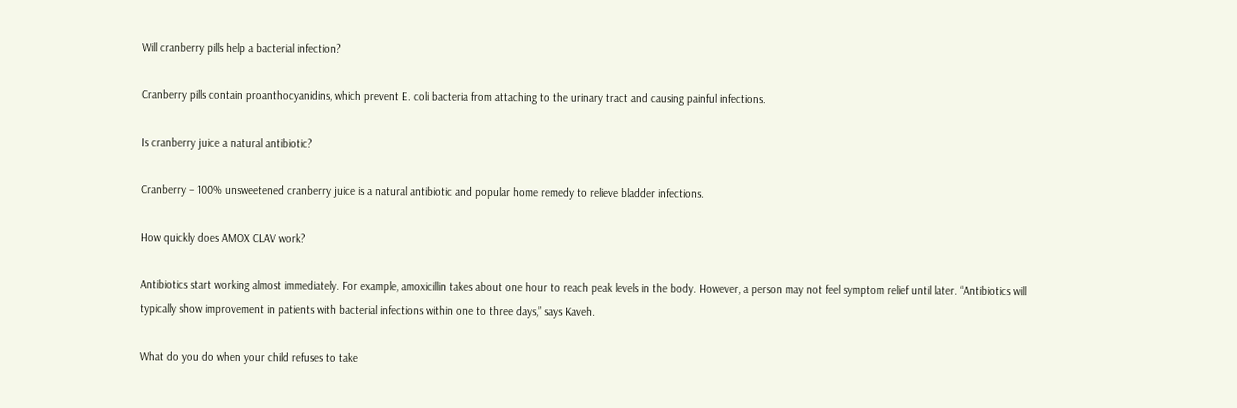Will cranberry pills help a bacterial infection?

Cranberry pills contain proanthocyanidins, which prevent E. coli bacteria from attaching to the urinary tract and causing painful infections.

Is cranberry juice a natural antibiotic?

Cranberry – 100% unsweetened cranberry juice is a natural antibiotic and popular home remedy to relieve bladder infections.

How quickly does AMOX CLAV work?

Antibiotics start working almost immediately. For example, amoxicillin takes about one hour to reach peak levels in the body. However, a person may not feel symptom relief until later. “Antibiotics will typically show improvement in patients with bacterial infections within one to three days,” says Kaveh.

What do you do when your child refuses to take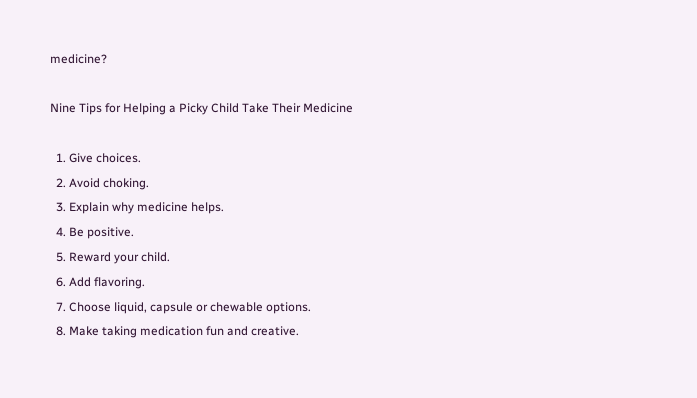medicine?

Nine Tips for Helping a Picky Child Take Their Medicine

  1. Give choices.
  2. Avoid choking.
  3. Explain why medicine helps.
  4. Be positive.
  5. Reward your child.
  6. Add flavoring.
  7. Choose liquid, capsule or chewable options.
  8. Make taking medication fun and creative.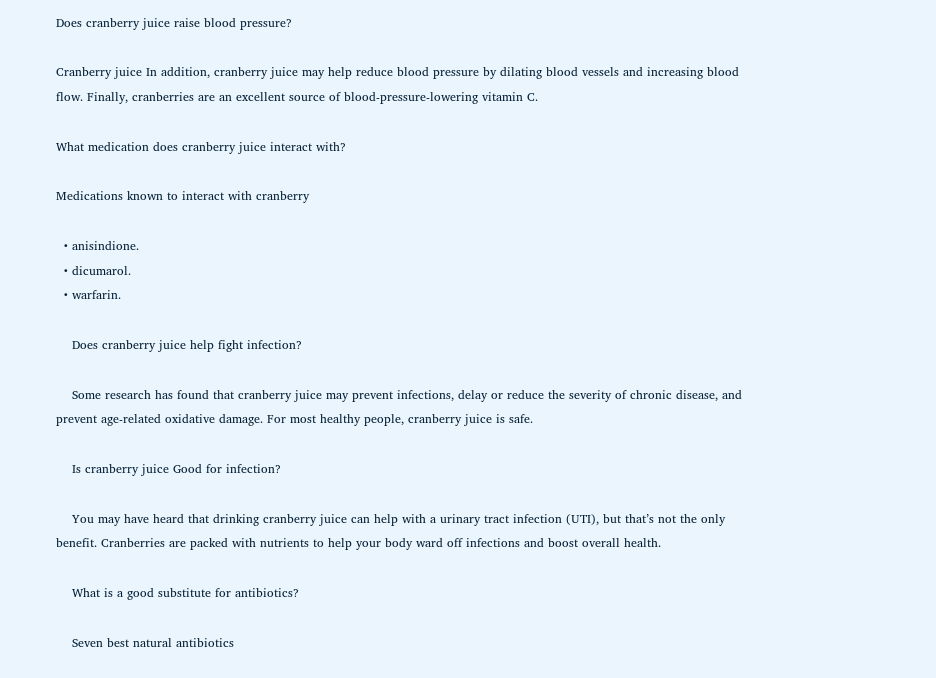Does cranberry juice raise blood pressure?

Cranberry juice In addition, cranberry juice may help reduce blood pressure by dilating blood vessels and increasing blood flow. Finally, cranberries are an excellent source of blood-pressure-lowering vitamin C.

What medication does cranberry juice interact with?

Medications known to interact with cranberry

  • anisindione.
  • dicumarol.
  • warfarin.

    Does cranberry juice help fight infection?

    Some research has found that cranberry juice may prevent infections, delay or reduce the severity of chronic disease, and prevent age-related oxidative damage. For most healthy people, cranberry juice is safe.

    Is cranberry juice Good for infection?

    You may have heard that drinking cranberry juice can help with a urinary tract infection (UTI), but that’s not the only benefit. Cranberries are packed with nutrients to help your body ward off infections and boost overall health.

    What is a good substitute for antibiotics?

    Seven best natural antibiotics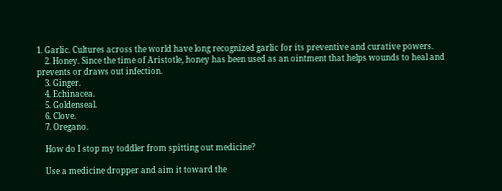1. Garlic. Cultures across the world have long recognized garlic for its preventive and curative powers.
    2. Honey. Since the time of Aristotle, honey has been used as an ointment that helps wounds to heal and prevents or draws out infection.
    3. Ginger.
    4. Echinacea.
    5. Goldenseal.
    6. Clove.
    7. Oregano.

    How do I stop my toddler from spitting out medicine?

    Use a medicine dropper and aim it toward the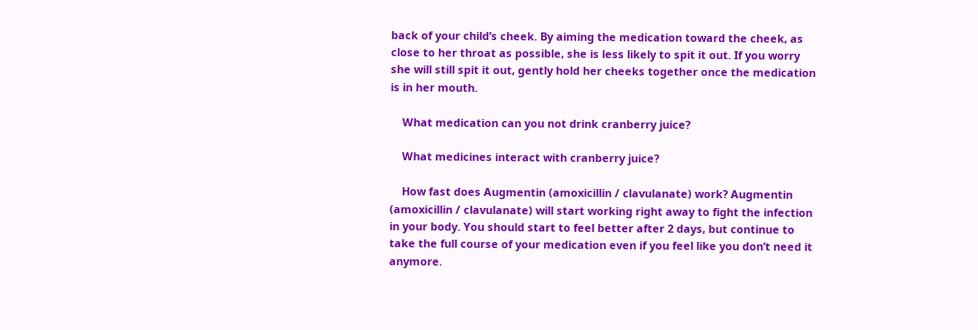back of your child’s cheek. By aiming the medication toward the cheek, as close to her throat as possible, she is less likely to spit it out. If you worry she will still spit it out, gently hold her cheeks together once the medication is in her mouth.

    What medication can you not drink cranberry juice?

    What medicines interact with cranberry juice?

    How fast does Augmentin (amoxicillin / clavulanate) work? Augmentin (amoxicillin / clavulanate) will start working right away to fight the infection in your body. You should start to feel better after 2 days, but continue to take the full course of your medication even if you feel like you don’t need it anymore.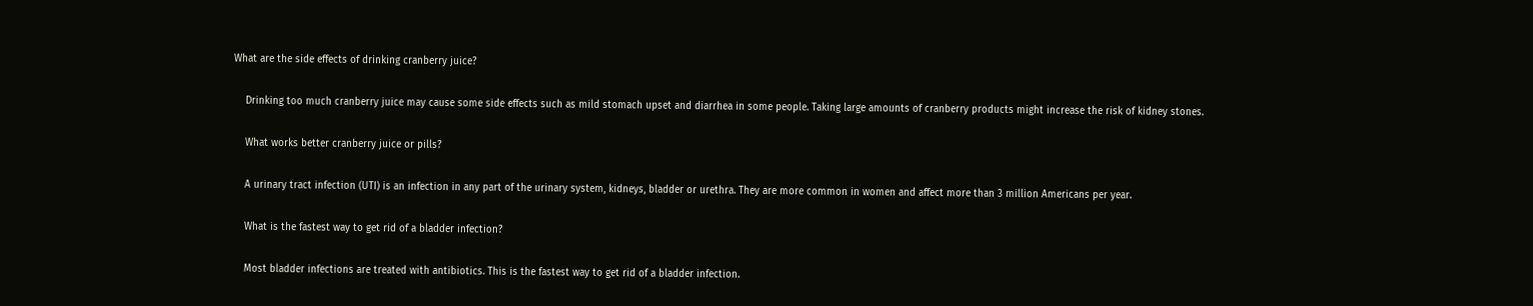What are the side effects of drinking cranberry juice?

    Drinking too much cranberry juice may cause some side effects such as mild stomach upset and diarrhea in some people. Taking large amounts of cranberry products might increase the risk of kidney stones.

    What works better cranberry juice or pills?

    A urinary tract infection (UTI) is an infection in any part of the urinary system, kidneys, bladder or urethra. They are more common in women and affect more than 3 million Americans per year.

    What is the fastest way to get rid of a bladder infection?

    Most bladder infections are treated with antibiotics. This is the fastest way to get rid of a bladder infection.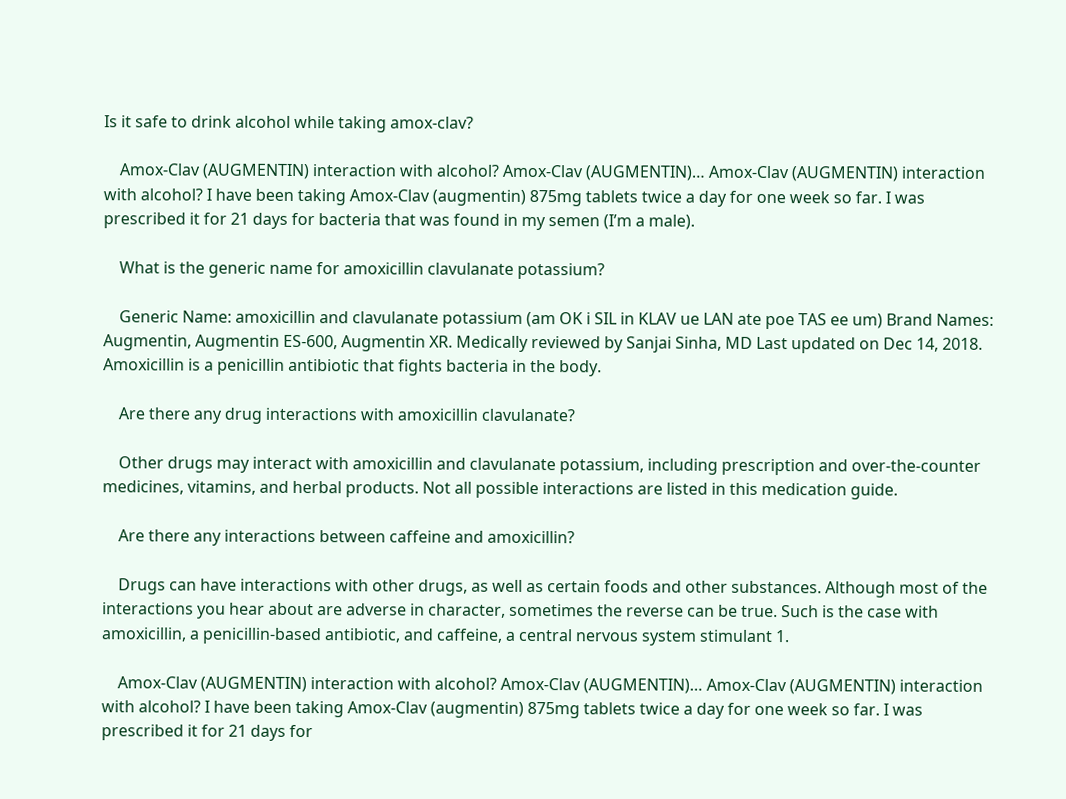Is it safe to drink alcohol while taking amox-clav?

    Amox-Clav (AUGMENTIN) interaction with alcohol? Amox-Clav (AUGMENTIN)… Amox-Clav (AUGMENTIN) interaction with alcohol? I have been taking Amox-Clav (augmentin) 875mg tablets twice a day for one week so far. I was prescribed it for 21 days for bacteria that was found in my semen (I’m a male).

    What is the generic name for amoxicillin clavulanate potassium?

    Generic Name: amoxicillin and clavulanate potassium (am OK i SIL in KLAV ue LAN ate poe TAS ee um) Brand Names: Augmentin, Augmentin ES-600, Augmentin XR. Medically reviewed by Sanjai Sinha, MD Last updated on Dec 14, 2018. Amoxicillin is a penicillin antibiotic that fights bacteria in the body.

    Are there any drug interactions with amoxicillin clavulanate?

    Other drugs may interact with amoxicillin and clavulanate potassium, including prescription and over-the-counter medicines, vitamins, and herbal products. Not all possible interactions are listed in this medication guide.

    Are there any interactions between caffeine and amoxicillin?

    Drugs can have interactions with other drugs, as well as certain foods and other substances. Although most of the interactions you hear about are adverse in character, sometimes the reverse can be true. Such is the case with amoxicillin, a penicillin-based antibiotic, and caffeine, a central nervous system stimulant 1.

    Amox-Clav (AUGMENTIN) interaction with alcohol? Amox-Clav (AUGMENTIN)… Amox-Clav (AUGMENTIN) interaction with alcohol? I have been taking Amox-Clav (augmentin) 875mg tablets twice a day for one week so far. I was prescribed it for 21 days for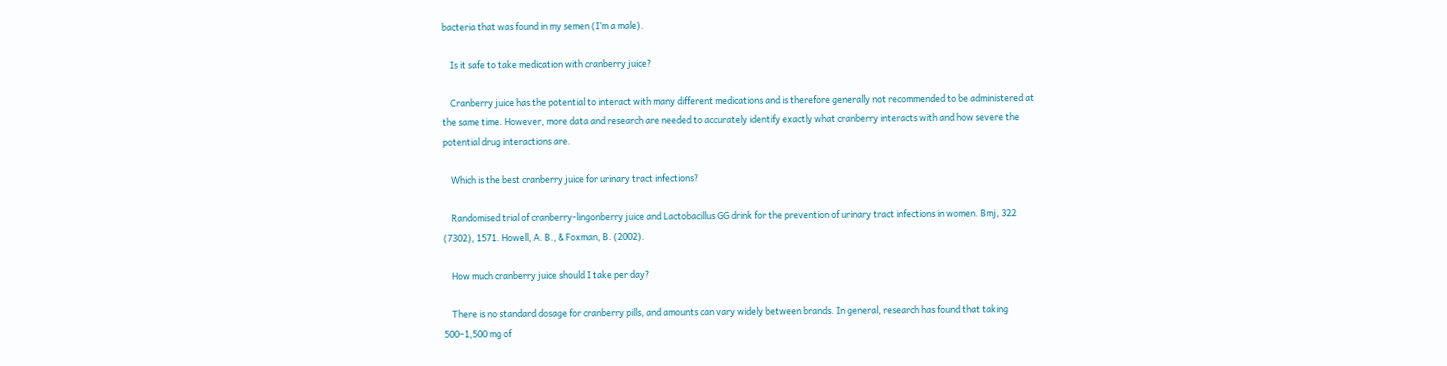bacteria that was found in my semen (I’m a male).

    Is it safe to take medication with cranberry juice?

    Cranberry juice has the potential to interact with many different medications and is therefore generally not recommended to be administered at the same time. However, more data and research are needed to accurately identify exactly what cranberry interacts with and how severe the potential drug interactions are.

    Which is the best cranberry juice for urinary tract infections?

    Randomised trial of cranberry-lingonberry juice and Lactobacillus GG drink for the prevention of urinary tract infections in women. Bmj, 322 (7302), 1571. Howell, A. B., & Foxman, B. (2002).

    How much cranberry juice should I take per day?

    There is no standard dosage for cranberry pills, and amounts can vary widely between brands. In general, research has found that taking 500–1,500 mg of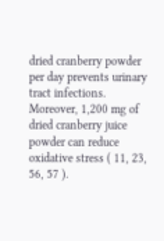dried cranberry powder per day prevents urinary tract infections. Moreover, 1,200 mg of dried cranberry juice powder can reduce oxidative stress ( 11, 23, 56, 57 ).